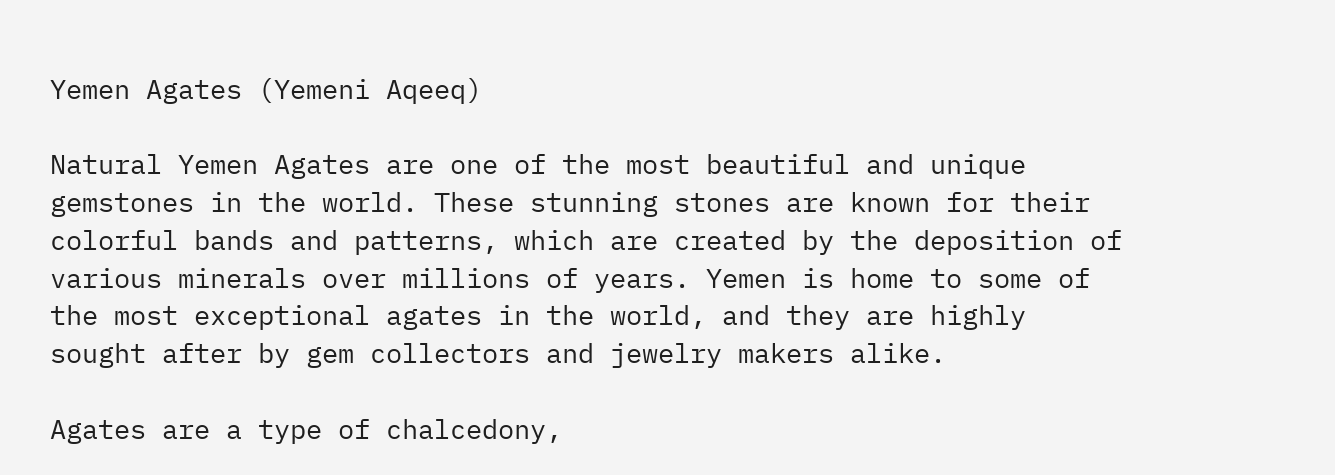Yemen Agates (Yemeni Aqeeq)

Natural Yemen Agates are one of the most beautiful and unique gemstones in the world. These stunning stones are known for their colorful bands and patterns, which are created by the deposition of various minerals over millions of years. Yemen is home to some of the most exceptional agates in the world, and they are highly sought after by gem collectors and jewelry makers alike.

Agates are a type of chalcedony,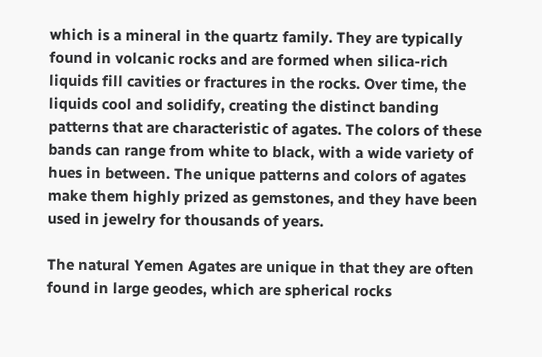which is a mineral in the quartz family. They are typically found in volcanic rocks and are formed when silica-rich liquids fill cavities or fractures in the rocks. Over time, the liquids cool and solidify, creating the distinct banding patterns that are characteristic of agates. The colors of these bands can range from white to black, with a wide variety of hues in between. The unique patterns and colors of agates make them highly prized as gemstones, and they have been used in jewelry for thousands of years.

The natural Yemen Agates are unique in that they are often found in large geodes, which are spherical rocks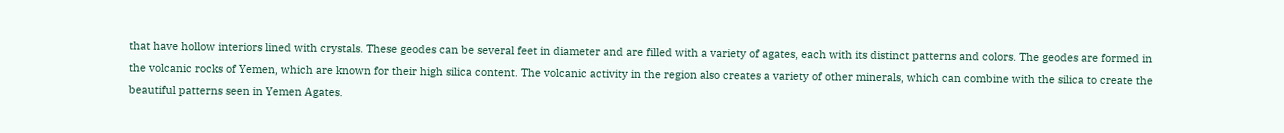that have hollow interiors lined with crystals. These geodes can be several feet in diameter and are filled with a variety of agates, each with its distinct patterns and colors. The geodes are formed in the volcanic rocks of Yemen, which are known for their high silica content. The volcanic activity in the region also creates a variety of other minerals, which can combine with the silica to create the beautiful patterns seen in Yemen Agates.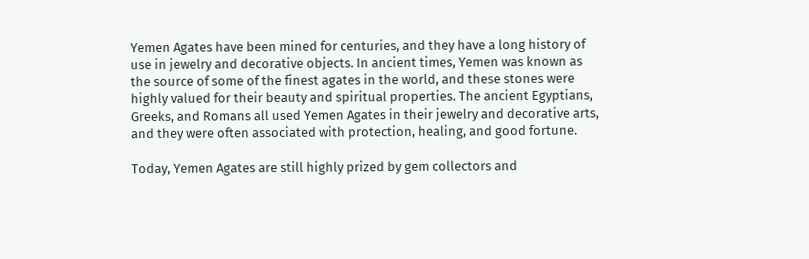Yemen Agates have been mined for centuries, and they have a long history of use in jewelry and decorative objects. In ancient times, Yemen was known as the source of some of the finest agates in the world, and these stones were highly valued for their beauty and spiritual properties. The ancient Egyptians, Greeks, and Romans all used Yemen Agates in their jewelry and decorative arts, and they were often associated with protection, healing, and good fortune.

Today, Yemen Agates are still highly prized by gem collectors and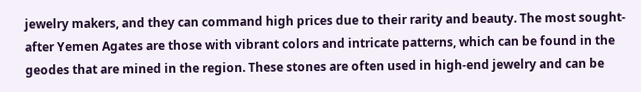jewelry makers, and they can command high prices due to their rarity and beauty. The most sought-after Yemen Agates are those with vibrant colors and intricate patterns, which can be found in the geodes that are mined in the region. These stones are often used in high-end jewelry and can be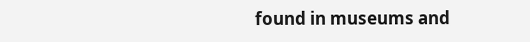found in museums and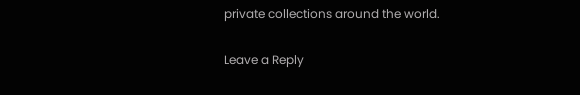private collections around the world.

Leave a Reply